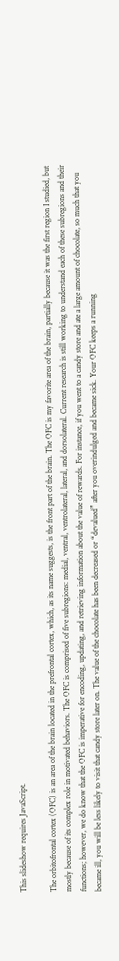This slideshow requires JavaScript.

The orbitofrontal cortex (OFC) is an area of the brain located in the prefrontal cortex, which, as its name suggests, is the front part of the brain. The OFC is my favorite area of the brain, partially because it was the first region I studied, but mostly because of its complex role in motivated behaviors. The OFC is comprised of five subregions: medial, ventral, ventrolateral, lateral, and dorsolateral. Current research is still working to understand each of these subregions and their functions; however, we do know that the OFC is imperative for encoding, updating, and retrieving information about the value of rewards. For instance, if you went to a candy store and ate a large amount of chocolate, so much that you became ill, you will be less likely to visit that candy store later on. The value of the chocolate has been decreased or “devalued” after you overindulged and became sick. Your OFC keeps a running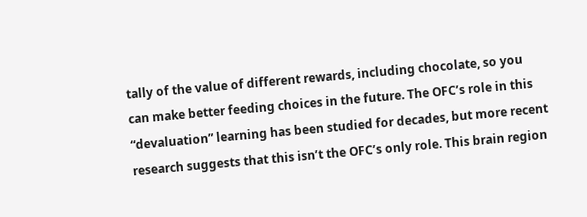tally of the value of different rewards, including chocolate, so you can make better feeding choices in the future. The OFC’s role in this “devaluation” learning has been studied for decades, but more recent research suggests that this isn’t the OFC’s only role. This brain region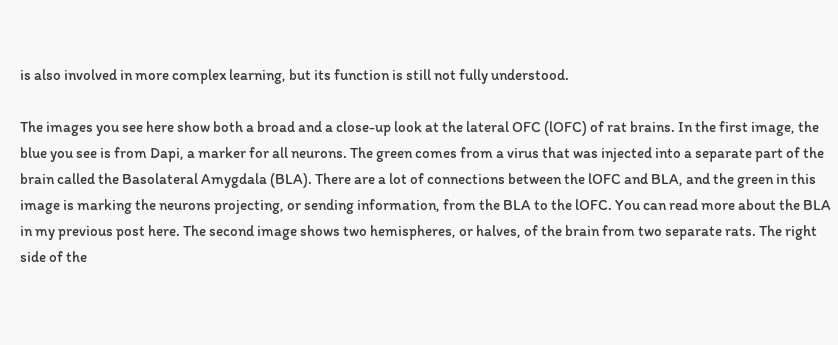is also involved in more complex learning, but its function is still not fully understood.

The images you see here show both a broad and a close-up look at the lateral OFC (lOFC) of rat brains. In the first image, the blue you see is from Dapi, a marker for all neurons. The green comes from a virus that was injected into a separate part of the brain called the Basolateral Amygdala (BLA). There are a lot of connections between the lOFC and BLA, and the green in this image is marking the neurons projecting, or sending information, from the BLA to the lOFC. You can read more about the BLA in my previous post here. The second image shows two hemispheres, or halves, of the brain from two separate rats. The right side of the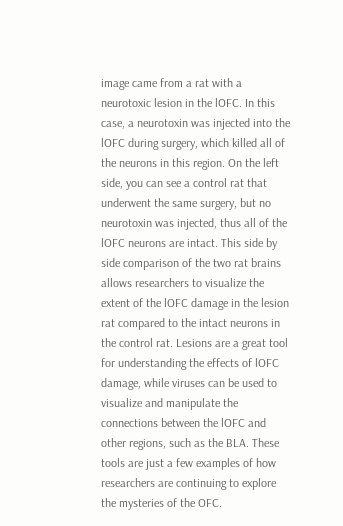image came from a rat with a neurotoxic lesion in the lOFC. In this case, a neurotoxin was injected into the lOFC during surgery, which killed all of the neurons in this region. On the left side, you can see a control rat that underwent the same surgery, but no neurotoxin was injected, thus all of the lOFC neurons are intact. This side by side comparison of the two rat brains allows researchers to visualize the extent of the lOFC damage in the lesion rat compared to the intact neurons in the control rat. Lesions are a great tool for understanding the effects of lOFC damage, while viruses can be used to visualize and manipulate the connections between the lOFC and other regions, such as the BLA. These tools are just a few examples of how researchers are continuing to explore the mysteries of the OFC.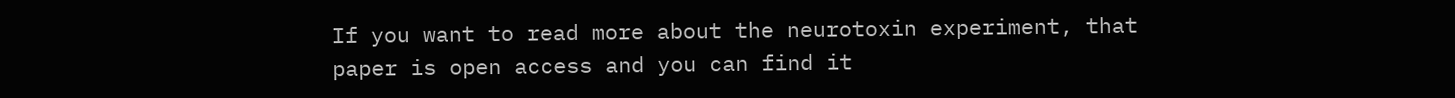If you want to read more about the neurotoxin experiment, that paper is open access and you can find it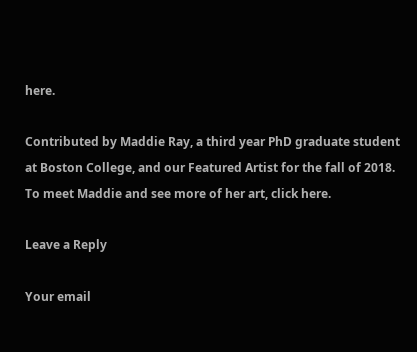here.

Contributed by Maddie Ray, a third year PhD graduate student at Boston College, and our Featured Artist for the fall of 2018. To meet Maddie and see more of her art, click here.

Leave a Reply

Your email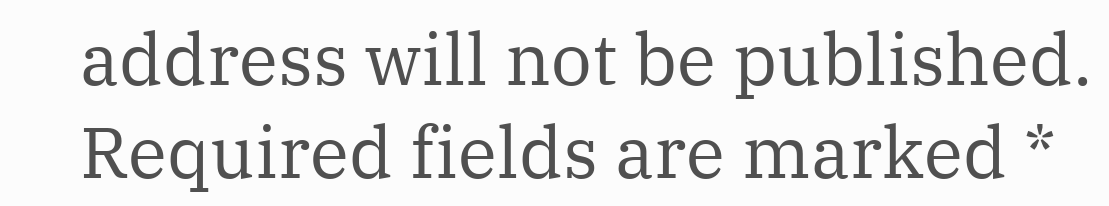address will not be published. Required fields are marked *